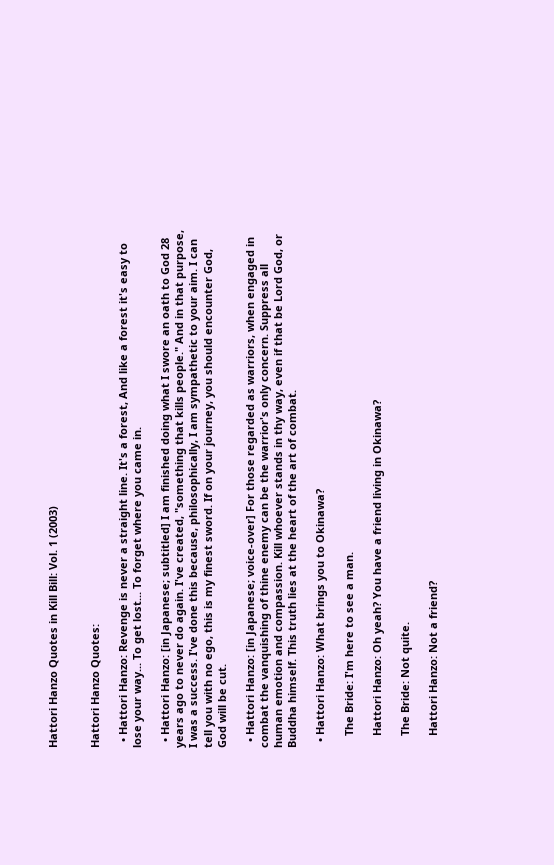Hattori Hanzo Quotes in Kill Bill: Vol. 1 (2003)


Hattori Hanzo Quotes:

  • Hattori Hanzo: Revenge is never a straight line. It's a forest, And like a forest it's easy to lose your way... To get lost... To forget where you came in.

  • Hattori Hanzo: [in Japanese; subtitled] I am finished doing what I swore an oath to God 28 years ago to never do again. I've created, "something that kills people." And in that purpose, I was a success. I've done this because, philosophically, I am sympathetic to your aim. I can tell you with no ego, this is my finest sword. If on your journey, you should encounter God, God will be cut.

  • Hattori Hanzo: [in Japanese; voice-over] For those regarded as warriors, when engaged in combat the vanquishing of thine enemy can be the warrior's only concern. Suppress all human emotion and compassion. Kill whoever stands in thy way, even if that be Lord God, or Buddha himself. This truth lies at the heart of the art of combat.

  • Hattori Hanzo: What brings you to Okinawa?

    The Bride: I'm here to see a man.

    Hattori Hanzo: Oh yeah? You have a friend living in Okinawa?

    The Bride: Not quite.

    Hattori Hanzo: Not a friend?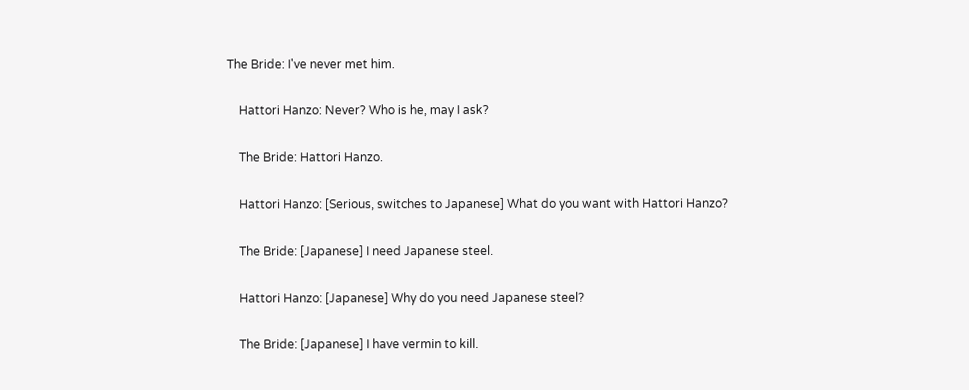The Bride: I've never met him.

    Hattori Hanzo: Never? Who is he, may I ask?

    The Bride: Hattori Hanzo.

    Hattori Hanzo: [Serious, switches to Japanese] What do you want with Hattori Hanzo?

    The Bride: [Japanese] I need Japanese steel.

    Hattori Hanzo: [Japanese] Why do you need Japanese steel?

    The Bride: [Japanese] I have vermin to kill.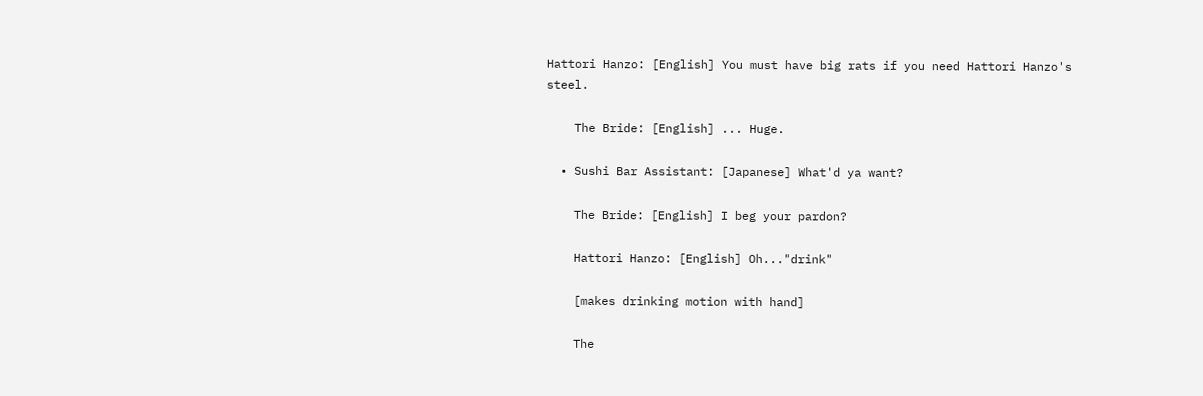Hattori Hanzo: [English] You must have big rats if you need Hattori Hanzo's steel.

    The Bride: [English] ... Huge.

  • Sushi Bar Assistant: [Japanese] What'd ya want?

    The Bride: [English] I beg your pardon?

    Hattori Hanzo: [English] Oh..."drink"

    [makes drinking motion with hand]

    The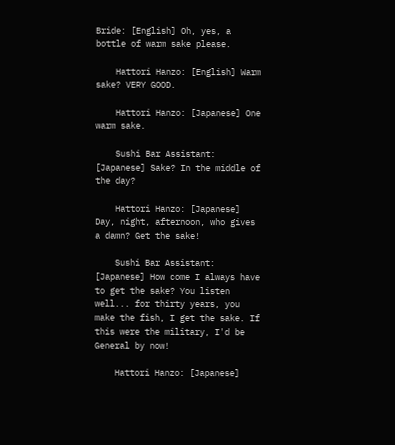Bride: [English] Oh, yes, a bottle of warm sake please.

    Hattori Hanzo: [English] Warm sake? VERY GOOD.

    Hattori Hanzo: [Japanese] One warm sake.

    Sushi Bar Assistant: [Japanese] Sake? In the middle of the day?

    Hattori Hanzo: [Japanese] Day, night, afternoon, who gives a damn? Get the sake!

    Sushi Bar Assistant: [Japanese] How come I always have to get the sake? You listen well... for thirty years, you make the fish, I get the sake. If this were the military, I'd be General by now!

    Hattori Hanzo: [Japanese]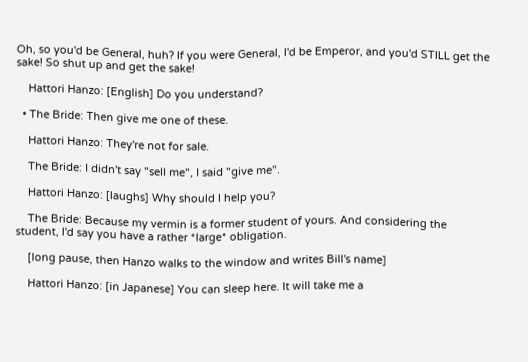Oh, so you'd be General, huh? If you were General, I'd be Emperor, and you'd STILL get the sake! So shut up and get the sake!

    Hattori Hanzo: [English] Do you understand?

  • The Bride: Then give me one of these.

    Hattori Hanzo: They're not for sale.

    The Bride: I didn't say "sell me", I said "give me".

    Hattori Hanzo: [laughs] Why should I help you?

    The Bride: Because my vermin is a former student of yours. And considering the student, I'd say you have a rather *large* obligation.

    [long pause, then Hanzo walks to the window and writes Bill's name]

    Hattori Hanzo: [in Japanese] You can sleep here. It will take me a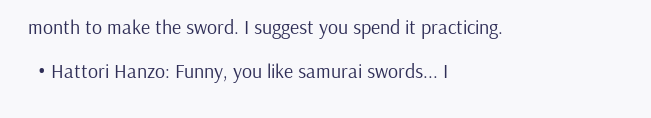month to make the sword. I suggest you spend it practicing.

  • Hattori Hanzo: Funny, you like samurai swords... I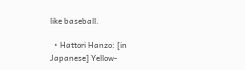like baseball.

  • Hattori Hanzo: [in Japanese] Yellow-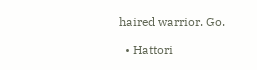haired warrior. Go.

  • Hattori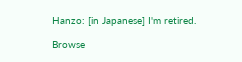Hanzo: [in Japanese] I'm retired.

Browse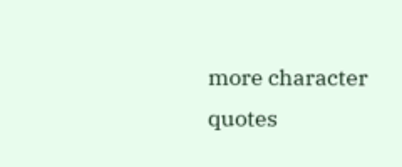more character quotes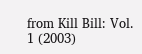from Kill Bill: Vol. 1 (2003)